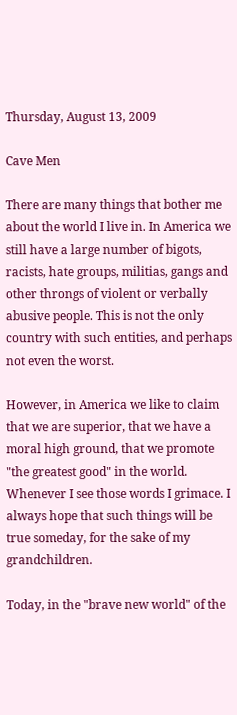Thursday, August 13, 2009

Cave Men

There are many things that bother me about the world I live in. In America we still have a large number of bigots, racists, hate groups, militias, gangs and other throngs of violent or verbally abusive people. This is not the only country with such entities, and perhaps not even the worst.

However, in America we like to claim that we are superior, that we have a moral high ground, that we promote "the greatest good" in the world. Whenever I see those words I grimace. I always hope that such things will be true someday, for the sake of my grandchildren.

Today, in the "brave new world" of the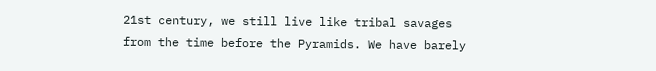21st century, we still live like tribal savages from the time before the Pyramids. We have barely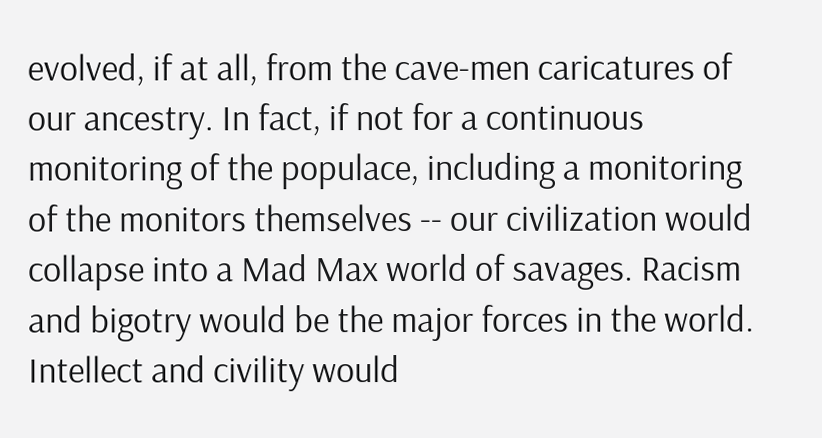evolved, if at all, from the cave-men caricatures of our ancestry. In fact, if not for a continuous monitoring of the populace, including a monitoring of the monitors themselves -- our civilization would collapse into a Mad Max world of savages. Racism and bigotry would be the major forces in the world. Intellect and civility would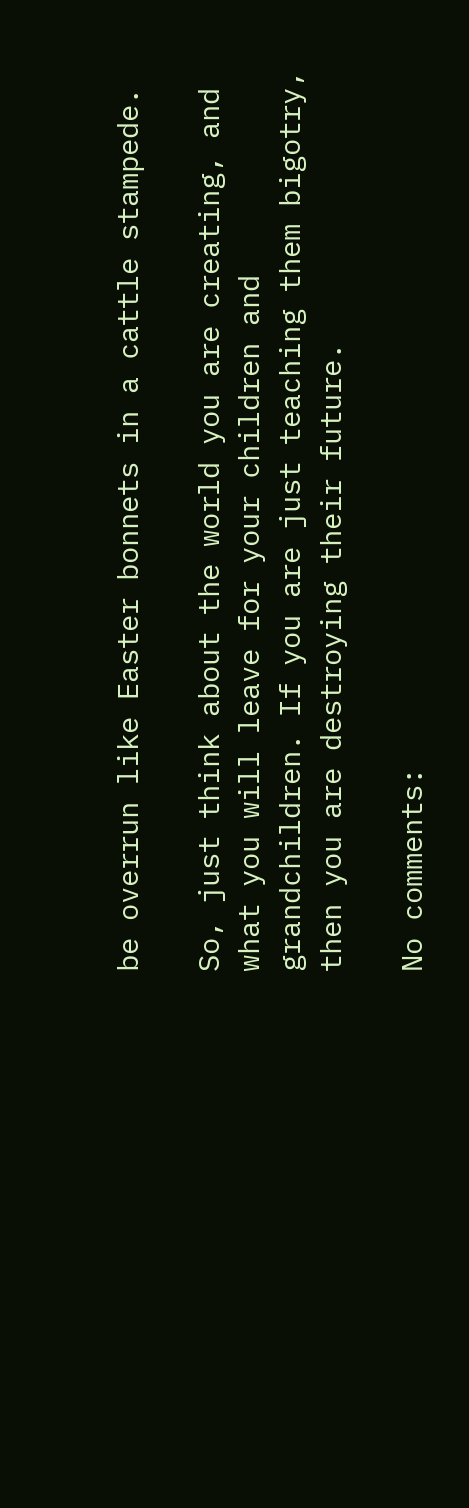be overrun like Easter bonnets in a cattle stampede.

So, just think about the world you are creating, and what you will leave for your children and grandchildren. If you are just teaching them bigotry, then you are destroying their future.

No comments: